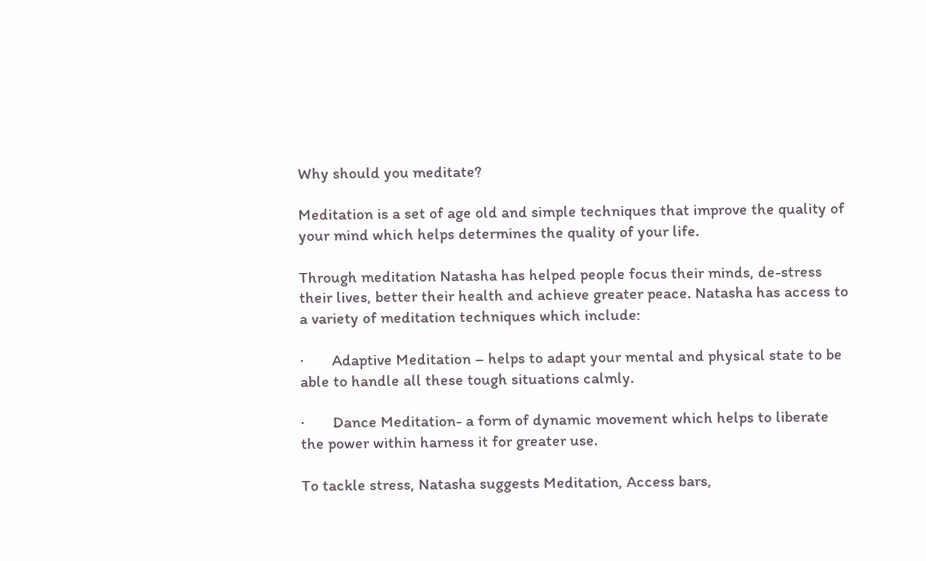Why should you meditate?

Meditation is a set of age old and simple techniques that improve the quality of your mind which helps determines the quality of your life.

Through meditation Natasha has helped people focus their minds, de-stress their lives, better their health and achieve greater peace. Natasha has access to a variety of meditation techniques which include:

·       Adaptive Meditation – helps to adapt your mental and physical state to be able to handle all these tough situations calmly.

·       Dance Meditation- a form of dynamic movement which helps to liberate the power within harness it for greater use.

To tackle stress, Natasha suggests Meditation, Access bars,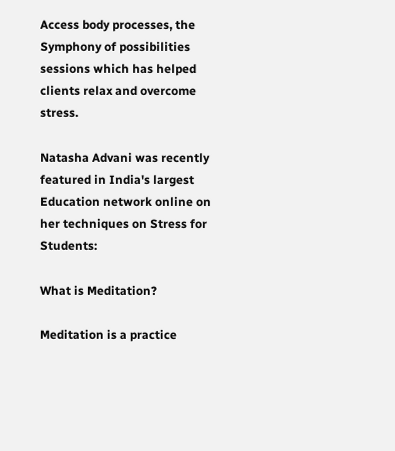Access body processes, the Symphony of possibilities sessions which has helped clients relax and overcome stress.

Natasha Advani was recently featured in India's largest Education network online on her techniques on Stress for Students:

What is Meditation?

Meditation is a practice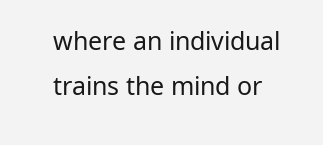where an individual trains the mind or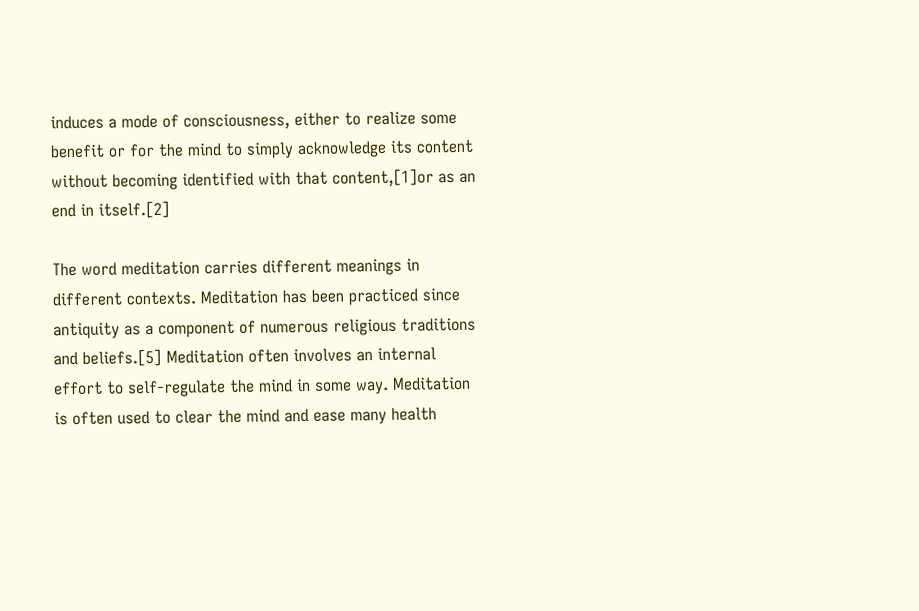induces a mode of consciousness, either to realize some benefit or for the mind to simply acknowledge its content without becoming identified with that content,[1]or as an end in itself.[2]

The word meditation carries different meanings in different contexts. Meditation has been practiced since antiquity as a component of numerous religious traditions and beliefs.[5] Meditation often involves an internal effort to self-regulate the mind in some way. Meditation is often used to clear the mind and ease many health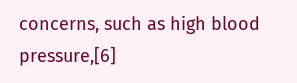concerns, such as high blood pressure,[6]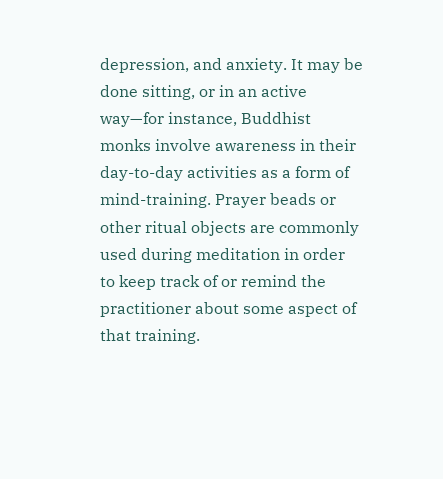depression, and anxiety. It may be done sitting, or in an active way—for instance, Buddhist monks involve awareness in their day-to-day activities as a form of mind-training. Prayer beads or other ritual objects are commonly used during meditation in order to keep track of or remind the practitioner about some aspect of that training.